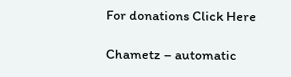For donations Click Here

Chametz – automatic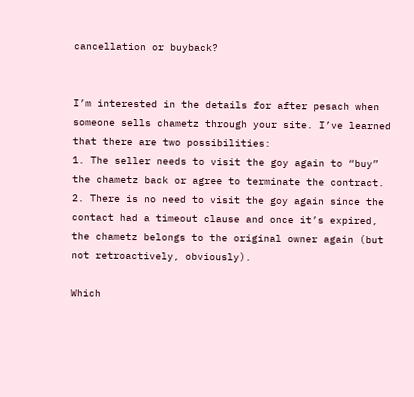cancellation or buyback?


I’m interested in the details for after pesach when someone sells chametz through your site. I’ve learned that there are two possibilities:
1. The seller needs to visit the goy again to “buy” the chametz back or agree to terminate the contract.
2. There is no need to visit the goy again since the contact had a timeout clause and once it’s expired, the chametz belongs to the original owner again (but not retroactively, obviously).

Which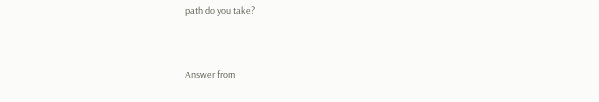path do you take?



Answer from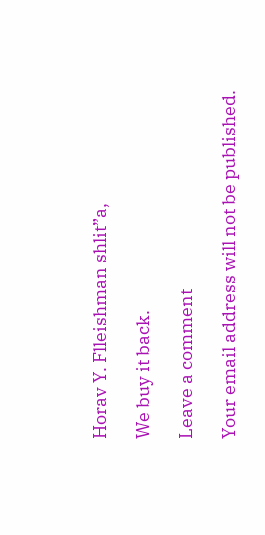Horav Y. Flleishman shlit”a,

We buy it back.

Leave a comment

Your email address will not be published.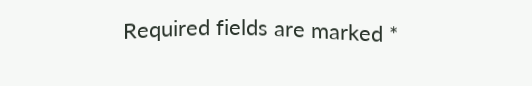Required fields are marked *